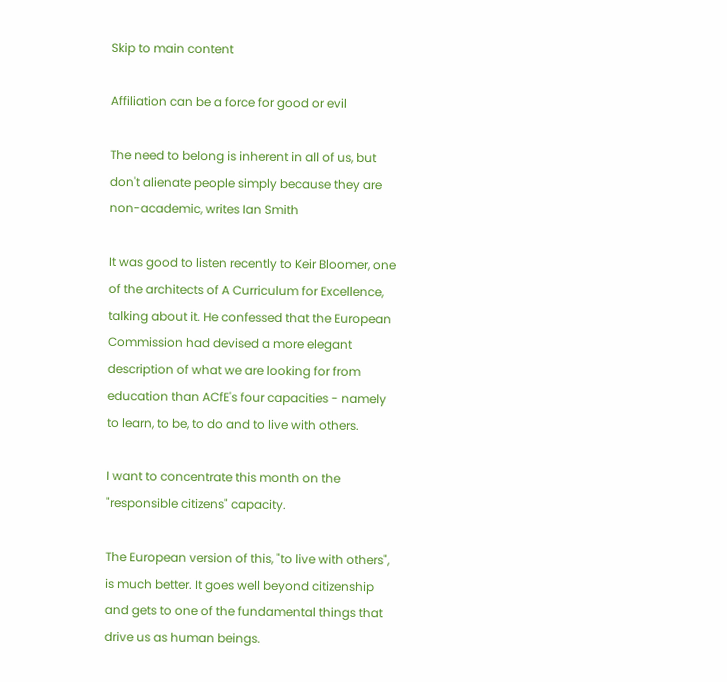Skip to main content

Affiliation can be a force for good or evil

The need to belong is inherent in all of us, but don't alienate people simply because they are non-academic, writes Ian Smith

It was good to listen recently to Keir Bloomer, one of the architects of A Curriculum for Excellence, talking about it. He confessed that the European Commission had devised a more elegant description of what we are looking for from education than ACfE's four capacities - namely to learn, to be, to do and to live with others.

I want to concentrate this month on the "responsible citizens" capacity.

The European version of this, "to live with others", is much better. It goes well beyond citizenship and gets to one of the fundamental things that drive us as human beings.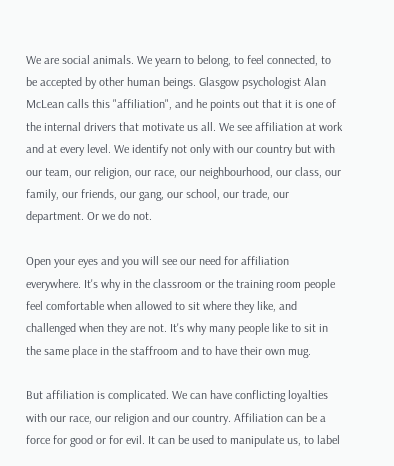We are social animals. We yearn to belong, to feel connected, to be accepted by other human beings. Glasgow psychologist Alan McLean calls this "affiliation", and he points out that it is one of the internal drivers that motivate us all. We see affiliation at work and at every level. We identify not only with our country but with our team, our religion, our race, our neighbourhood, our class, our family, our friends, our gang, our school, our trade, our department. Or we do not.

Open your eyes and you will see our need for affiliation everywhere. It's why in the classroom or the training room people feel comfortable when allowed to sit where they like, and challenged when they are not. It's why many people like to sit in the same place in the staffroom and to have their own mug.

But affiliation is complicated. We can have conflicting loyalties with our race, our religion and our country. Affiliation can be a force for good or for evil. It can be used to manipulate us, to label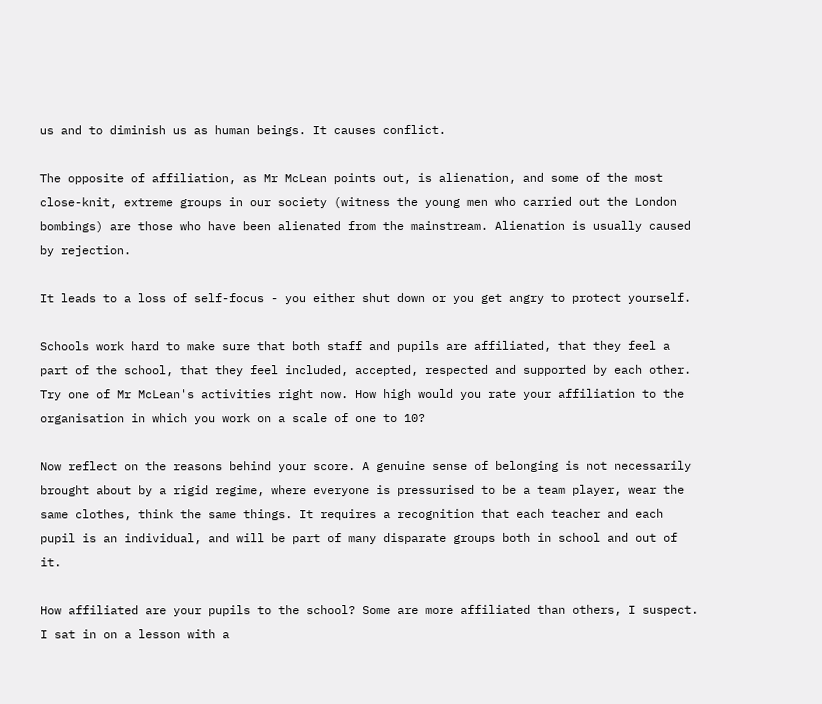us and to diminish us as human beings. It causes conflict.

The opposite of affiliation, as Mr McLean points out, is alienation, and some of the most close-knit, extreme groups in our society (witness the young men who carried out the London bombings) are those who have been alienated from the mainstream. Alienation is usually caused by rejection.

It leads to a loss of self-focus - you either shut down or you get angry to protect yourself.

Schools work hard to make sure that both staff and pupils are affiliated, that they feel a part of the school, that they feel included, accepted, respected and supported by each other. Try one of Mr McLean's activities right now. How high would you rate your affiliation to the organisation in which you work on a scale of one to 10?

Now reflect on the reasons behind your score. A genuine sense of belonging is not necessarily brought about by a rigid regime, where everyone is pressurised to be a team player, wear the same clothes, think the same things. It requires a recognition that each teacher and each pupil is an individual, and will be part of many disparate groups both in school and out of it.

How affiliated are your pupils to the school? Some are more affiliated than others, I suspect. I sat in on a lesson with a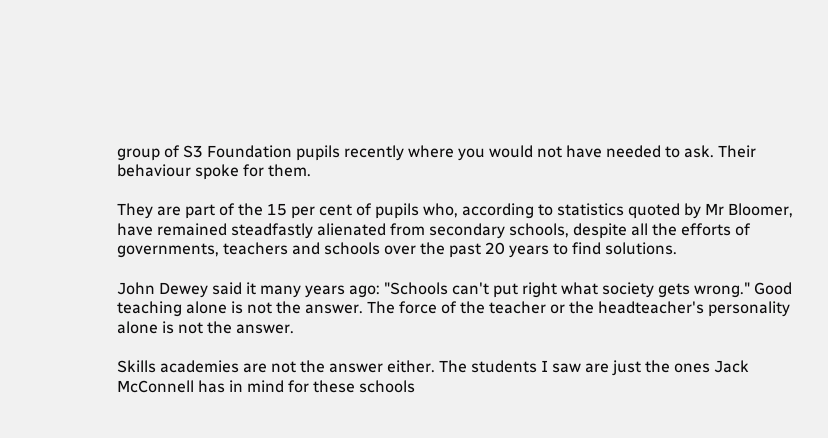group of S3 Foundation pupils recently where you would not have needed to ask. Their behaviour spoke for them.

They are part of the 15 per cent of pupils who, according to statistics quoted by Mr Bloomer, have remained steadfastly alienated from secondary schools, despite all the efforts of governments, teachers and schools over the past 20 years to find solutions.

John Dewey said it many years ago: "Schools can't put right what society gets wrong." Good teaching alone is not the answer. The force of the teacher or the headteacher's personality alone is not the answer.

Skills academies are not the answer either. The students I saw are just the ones Jack McConnell has in mind for these schools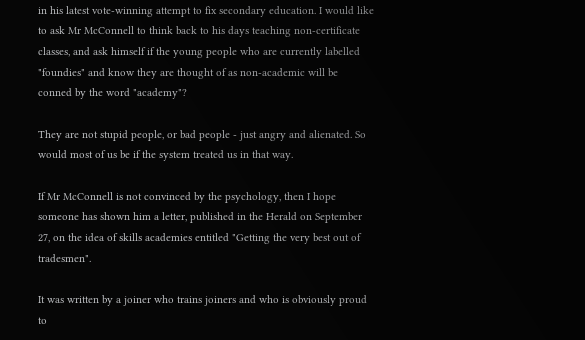in his latest vote-winning attempt to fix secondary education. I would like to ask Mr McConnell to think back to his days teaching non-certificate classes, and ask himself if the young people who are currently labelled "foundies" and know they are thought of as non-academic will be conned by the word "academy"?

They are not stupid people, or bad people - just angry and alienated. So would most of us be if the system treated us in that way.

If Mr McConnell is not convinced by the psychology, then I hope someone has shown him a letter, published in the Herald on September 27, on the idea of skills academies entitled "Getting the very best out of tradesmen".

It was written by a joiner who trains joiners and who is obviously proud to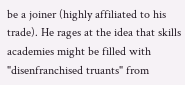be a joiner (highly affiliated to his trade). He rages at the idea that skills academies might be filled with "disenfranchised truants" from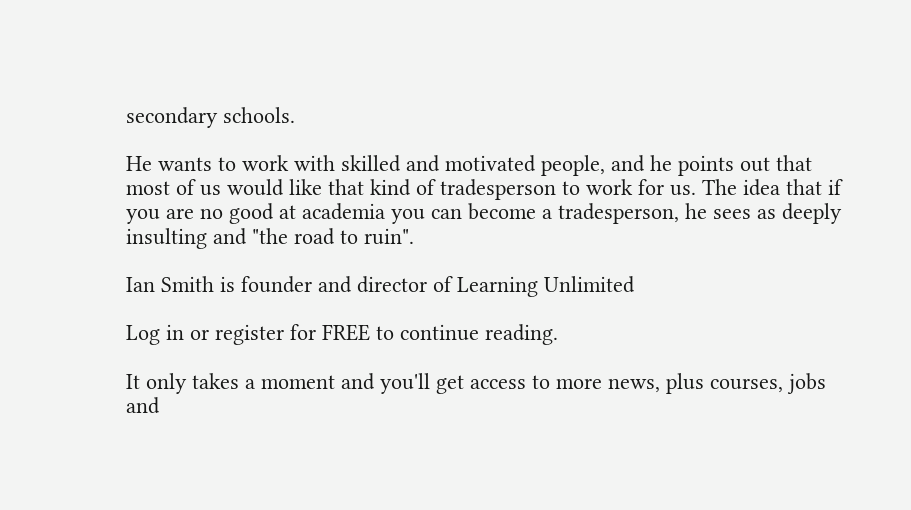secondary schools.

He wants to work with skilled and motivated people, and he points out that most of us would like that kind of tradesperson to work for us. The idea that if you are no good at academia you can become a tradesperson, he sees as deeply insulting and "the road to ruin".

Ian Smith is founder and director of Learning Unlimited

Log in or register for FREE to continue reading.

It only takes a moment and you'll get access to more news, plus courses, jobs and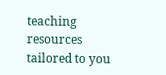teaching resources tailored to you